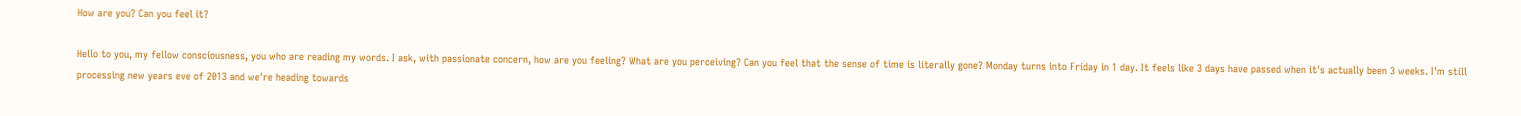How are you? Can you feel it?

Hello to you, my fellow consciousness, you who are reading my words. I ask, with passionate concern, how are you feeling? What are you perceiving? Can you feel that the sense of time is literally gone? Monday turns into Friday in 1 day. It feels like 3 days have passed when it's actually been 3 weeks. I'm still processing new years eve of 2013 and we're heading towards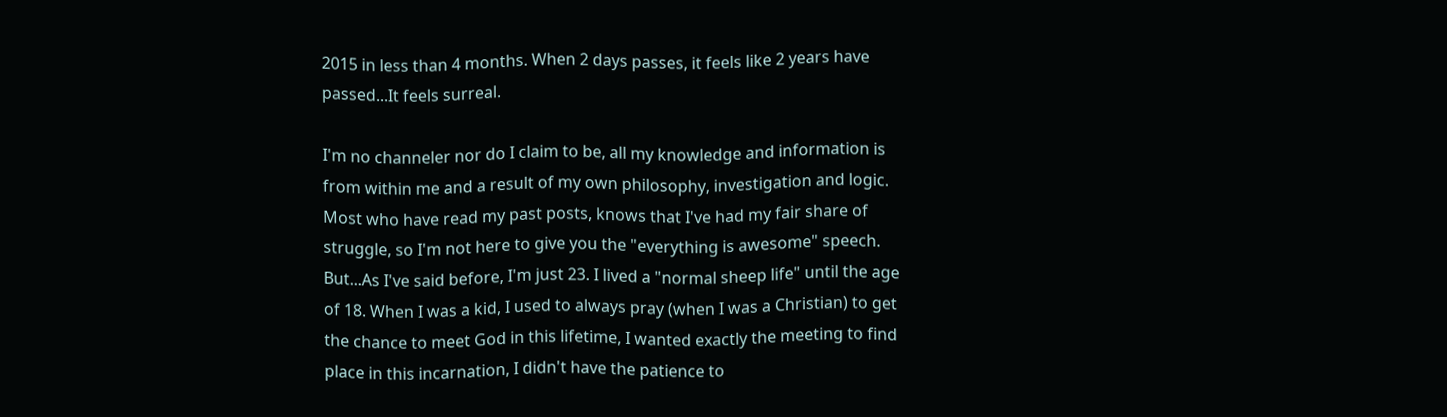2015 in less than 4 months. When 2 days passes, it feels like 2 years have passed...It feels surreal.

I'm no channeler nor do I claim to be, all my knowledge and information is from within me and a result of my own philosophy, investigation and logic. Most who have read my past posts, knows that I've had my fair share of struggle, so I'm not here to give you the "everything is awesome" speech. But...As I've said before, I'm just 23. I lived a "normal sheep life" until the age of 18. When I was a kid, I used to always pray (when I was a Christian) to get the chance to meet God in this lifetime, I wanted exactly the meeting to find place in this incarnation, I didn't have the patience to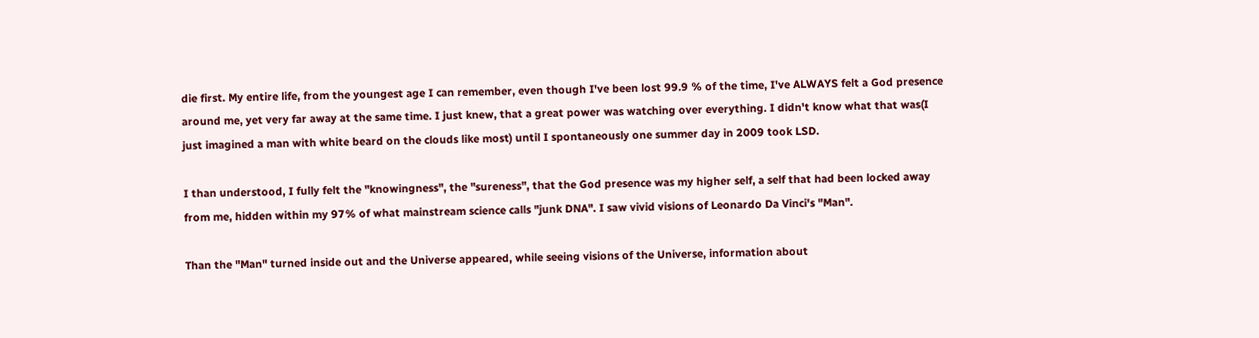die first. My entire life, from the youngest age I can remember, even though I've been lost 99.9 % of the time, I've ALWAYS felt a God presence around me, yet very far away at the same time. I just knew, that a great power was watching over everything. I didn't know what that was(I just imagined a man with white beard on the clouds like most) until I spontaneously one summer day in 2009 took LSD.

I than understood, I fully felt the "knowingness", the "sureness", that the God presence was my higher self, a self that had been locked away from me, hidden within my 97% of what mainstream science calls "junk DNA". I saw vivid visions of Leonardo Da Vinci's "Man".

Than the "Man" turned inside out and the Universe appeared, while seeing visions of the Universe, information about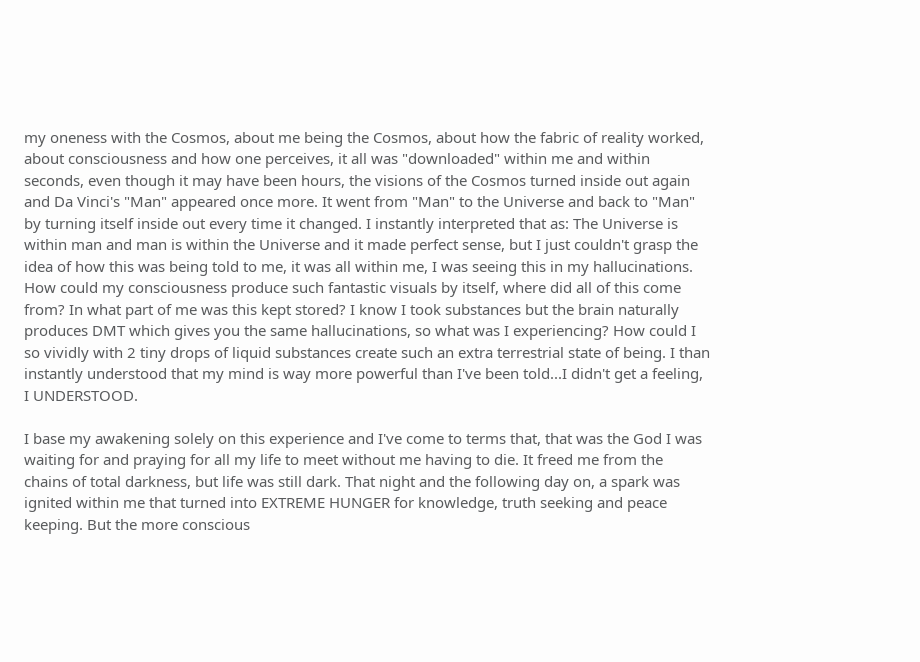my oneness with the Cosmos, about me being the Cosmos, about how the fabric of reality worked, about consciousness and how one perceives, it all was "downloaded" within me and within seconds, even though it may have been hours, the visions of the Cosmos turned inside out again and Da Vinci's "Man" appeared once more. It went from "Man" to the Universe and back to "Man" by turning itself inside out every time it changed. I instantly interpreted that as: The Universe is within man and man is within the Universe and it made perfect sense, but I just couldn't grasp the idea of how this was being told to me, it was all within me, I was seeing this in my hallucinations. How could my consciousness produce such fantastic visuals by itself, where did all of this come from? In what part of me was this kept stored? I know I took substances but the brain naturally produces DMT which gives you the same hallucinations, so what was I experiencing? How could I so vividly with 2 tiny drops of liquid substances create such an extra terrestrial state of being. I than instantly understood that my mind is way more powerful than I've been told...I didn't get a feeling, I UNDERSTOOD.

I base my awakening solely on this experience and I've come to terms that, that was the God I was waiting for and praying for all my life to meet without me having to die. It freed me from the chains of total darkness, but life was still dark. That night and the following day on, a spark was ignited within me that turned into EXTREME HUNGER for knowledge, truth seeking and peace keeping. But the more conscious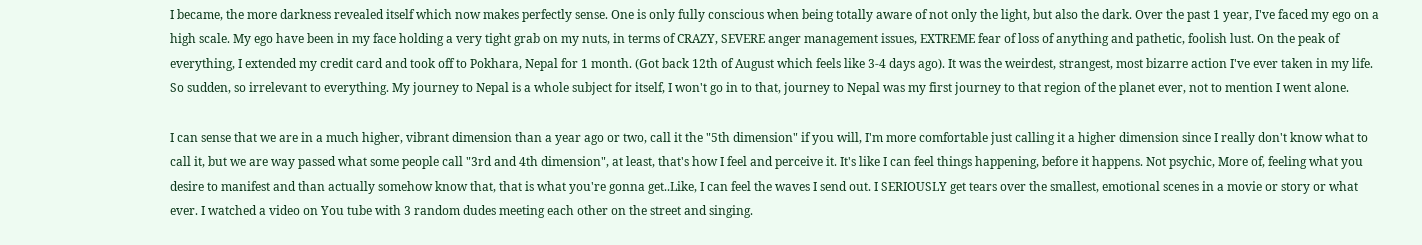I became, the more darkness revealed itself which now makes perfectly sense. One is only fully conscious when being totally aware of not only the light, but also the dark. Over the past 1 year, I've faced my ego on a high scale. My ego have been in my face holding a very tight grab on my nuts, in terms of CRAZY, SEVERE anger management issues, EXTREME fear of loss of anything and pathetic, foolish lust. On the peak of everything, I extended my credit card and took off to Pokhara, Nepal for 1 month. (Got back 12th of August which feels like 3-4 days ago). It was the weirdest, strangest, most bizarre action I've ever taken in my life. So sudden, so irrelevant to everything. My journey to Nepal is a whole subject for itself, I won't go in to that, journey to Nepal was my first journey to that region of the planet ever, not to mention I went alone.

I can sense that we are in a much higher, vibrant dimension than a year ago or two, call it the "5th dimension" if you will, I'm more comfortable just calling it a higher dimension since I really don't know what to call it, but we are way passed what some people call "3rd and 4th dimension", at least, that's how I feel and perceive it. It's like I can feel things happening, before it happens. Not psychic, More of, feeling what you desire to manifest and than actually somehow know that, that is what you're gonna get..Like, I can feel the waves I send out. I SERIOUSLY get tears over the smallest, emotional scenes in a movie or story or what ever. I watched a video on You tube with 3 random dudes meeting each other on the street and singing.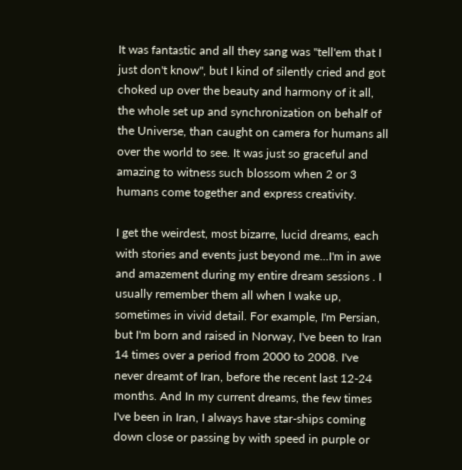It was fantastic and all they sang was "tell'em that I just don't know", but I kind of silently cried and got choked up over the beauty and harmony of it all, the whole set up and synchronization on behalf of the Universe, than caught on camera for humans all over the world to see. It was just so graceful and amazing to witness such blossom when 2 or 3 humans come together and express creativity.

I get the weirdest, most bizarre, lucid dreams, each with stories and events just beyond me...I'm in awe and amazement during my entire dream sessions . I usually remember them all when I wake up, sometimes in vivid detail. For example, I'm Persian, but I'm born and raised in Norway, I've been to Iran 14 times over a period from 2000 to 2008. I've never dreamt of Iran, before the recent last 12-24 months. And In my current dreams, the few times I've been in Iran, I always have star-ships coming down close or passing by with speed in purple or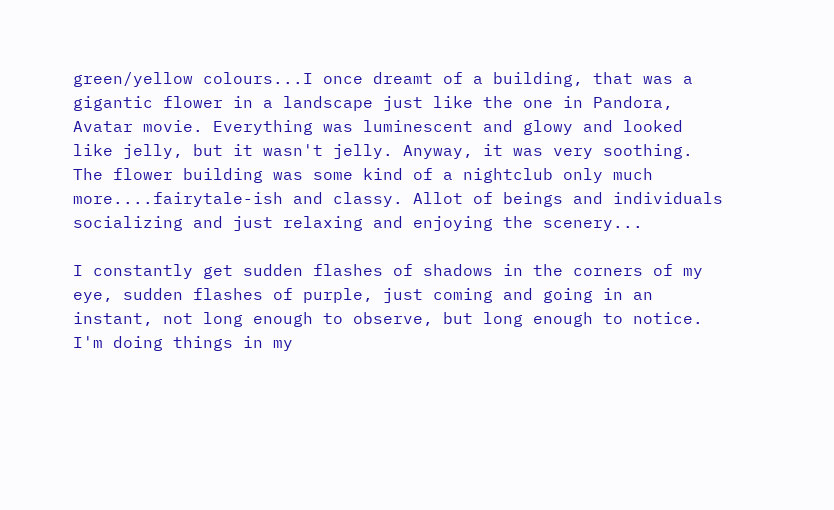green/yellow colours...I once dreamt of a building, that was a gigantic flower in a landscape just like the one in Pandora, Avatar movie. Everything was luminescent and glowy and looked like jelly, but it wasn't jelly. Anyway, it was very soothing. The flower building was some kind of a nightclub only much more....fairytale-ish and classy. Allot of beings and individuals socializing and just relaxing and enjoying the scenery...

I constantly get sudden flashes of shadows in the corners of my eye, sudden flashes of purple, just coming and going in an instant, not long enough to observe, but long enough to notice. I'm doing things in my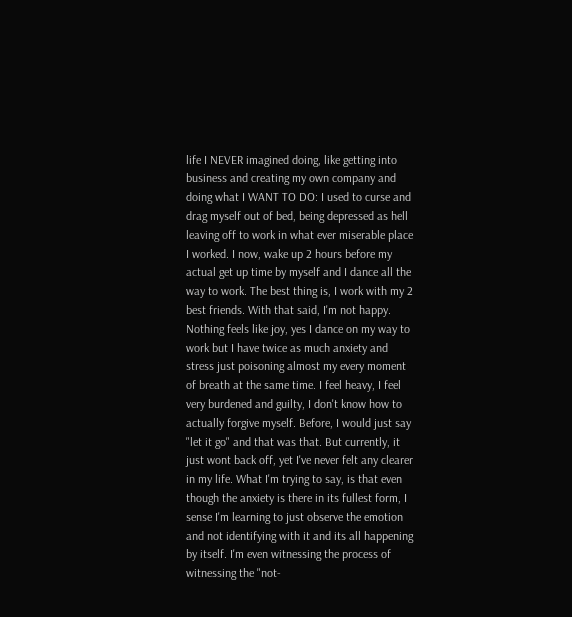life I NEVER imagined doing, like getting into business and creating my own company and doing what I WANT TO DO: I used to curse and drag myself out of bed, being depressed as hell leaving off to work in what ever miserable place I worked. I now, wake up 2 hours before my actual get up time by myself and I dance all the way to work. The best thing is, I work with my 2 best friends. With that said, I'm not happy. Nothing feels like joy, yes I dance on my way to work but I have twice as much anxiety and stress just poisoning almost my every moment of breath at the same time. I feel heavy, I feel very burdened and guilty, I don't know how to actually forgive myself. Before, I would just say "let it go" and that was that. But currently, it just wont back off, yet I've never felt any clearer in my life. What I'm trying to say, is that even though the anxiety is there in its fullest form, I sense I'm learning to just observe the emotion and not identifying with it and its all happening by itself. I'm even witnessing the process of witnessing the "not-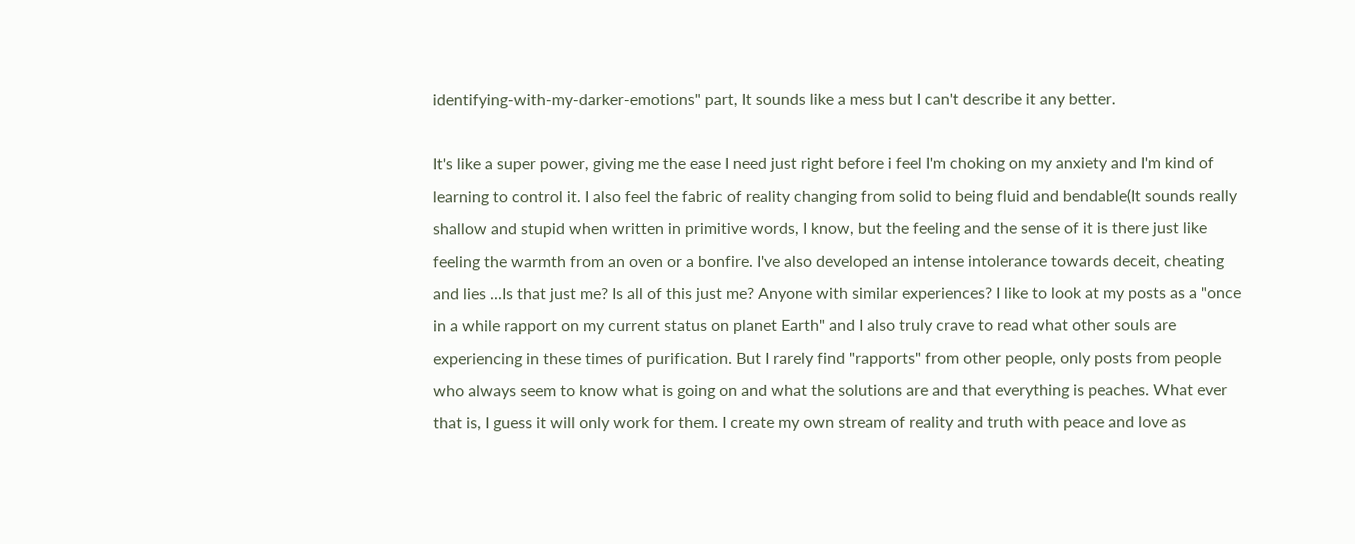identifying-with-my-darker-emotions" part, It sounds like a mess but I can't describe it any better.

It's like a super power, giving me the ease I need just right before i feel I'm choking on my anxiety and I'm kind of learning to control it. I also feel the fabric of reality changing from solid to being fluid and bendable(It sounds really shallow and stupid when written in primitive words, I know, but the feeling and the sense of it is there just like feeling the warmth from an oven or a bonfire. I've also developed an intense intolerance towards deceit, cheating and lies ...Is that just me? Is all of this just me? Anyone with similar experiences? I like to look at my posts as a "once in a while rapport on my current status on planet Earth" and I also truly crave to read what other souls are experiencing in these times of purification. But I rarely find "rapports" from other people, only posts from people who always seem to know what is going on and what the solutions are and that everything is peaches. What ever that is, I guess it will only work for them. I create my own stream of reality and truth with peace and love as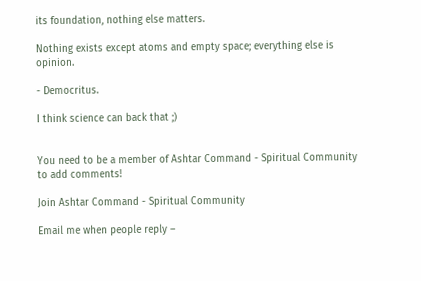its foundation, nothing else matters.

Nothing exists except atoms and empty space; everything else is opinion.

- Democritus.

I think science can back that ;)


You need to be a member of Ashtar Command - Spiritual Community to add comments!

Join Ashtar Command - Spiritual Community

Email me when people reply –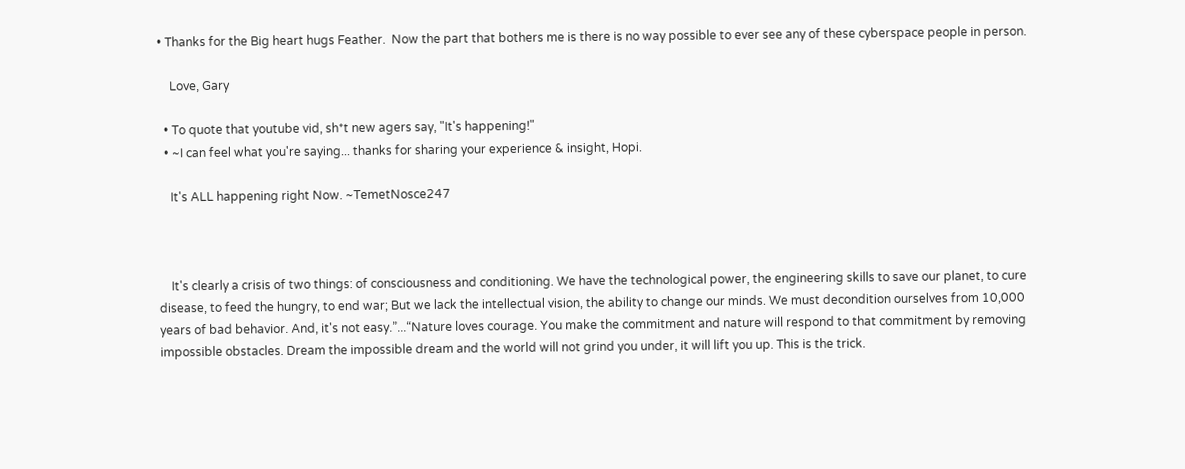• Thanks for the Big heart hugs Feather.  Now the part that bothers me is there is no way possible to ever see any of these cyberspace people in person.

    Love, Gary

  • To quote that youtube vid, sh*t new agers say, "It's happening!"
  • ~I can feel what you're saying... thanks for sharing your experience & insight, Hopi.

    It's ALL happening right Now. ~TemetNosce247



    It's clearly a crisis of two things: of consciousness and conditioning. We have the technological power, the engineering skills to save our planet, to cure disease, to feed the hungry, to end war; But we lack the intellectual vision, the ability to change our minds. We must decondition ourselves from 10,000 years of bad behavior. And, it's not easy.”...“Nature loves courage. You make the commitment and nature will respond to that commitment by removing impossible obstacles. Dream the impossible dream and the world will not grind you under, it will lift you up. This is the trick.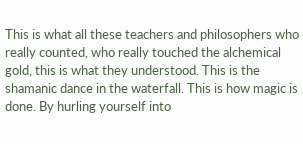This is what all these teachers and philosophers who really counted, who really touched the alchemical gold, this is what they understood. This is the shamanic dance in the waterfall. This is how magic is done. By hurling yourself into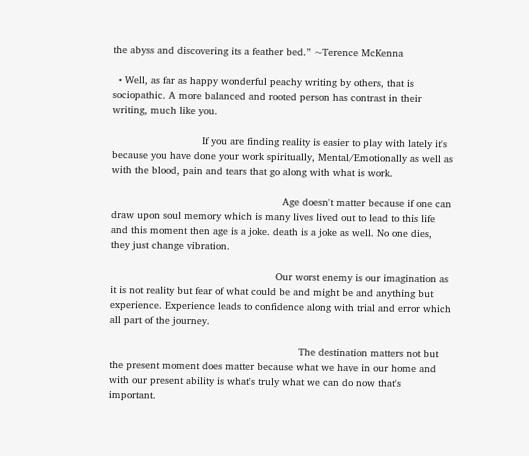the abyss and discovering its a feather bed.” ~Terence McKenna

  • Well, as far as happy wonderful peachy writing by others, that is sociopathic. A more balanced and rooted person has contrast in their writing, much like you.

                              If you are finding reality is easier to play with lately it's because you have done your work spiritually, Mental/Emotionally as well as with the blood, pain and tears that go along with what is work.

                                                         Age doesn't matter because if one can draw upon soul memory which is many lives lived out to lead to this life and this moment then age is a joke. death is a joke as well. No one dies, they just change vibration.

                                                       Our worst enemy is our imagination as it is not reality but fear of what could be and might be and anything but experience. Experience leads to confidence along with trial and error which all part of the journey.

                                                               The destination matters not but the present moment does matter because what we have in our home and with our present ability is what's truly what we can do now that's important.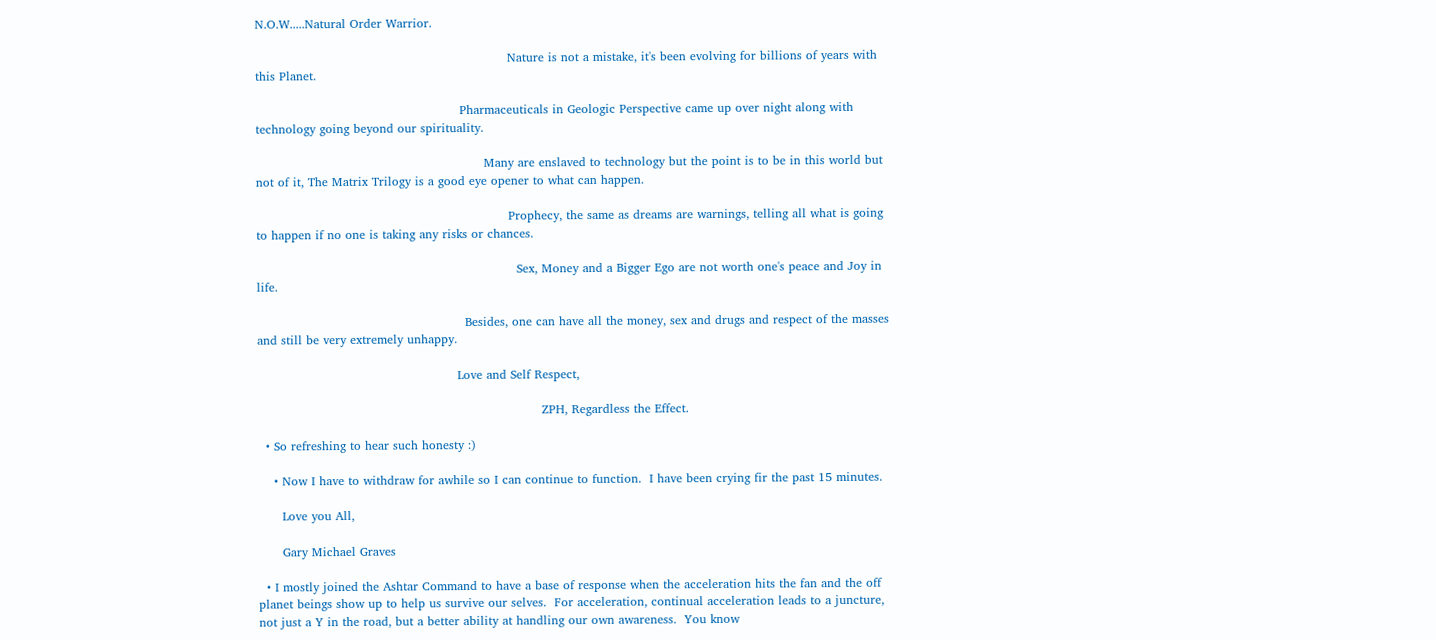N.O.W.....Natural Order Warrior.

                                                               Nature is not a mistake, it's been evolving for billions of years with this Planet.

                                                   Pharmaceuticals in Geologic Perspective came up over night along with technology going beyond our spirituality.

                                                         Many are enslaved to technology but the point is to be in this world but not of it, The Matrix Trilogy is a good eye opener to what can happen.

                                                               Prophecy, the same as dreams are warnings, telling all what is going to happen if no one is taking any risks or chances.

                                                                 Sex, Money and a Bigger Ego are not worth one's peace and Joy in life.

                                                    Besides, one can have all the money, sex and drugs and respect of the masses and still be very extremely unhappy.

                                                  Love and Self Respect,

                                                                       ZPH, Regardless the Effect.

  • So refreshing to hear such honesty :)

    • Now I have to withdraw for awhile so I can continue to function.  I have been crying fir the past 15 minutes.

      Love you All,

      Gary Michael Graves

  • I mostly joined the Ashtar Command to have a base of response when the acceleration hits the fan and the off planet beings show up to help us survive our selves.  For acceleration, continual acceleration leads to a juncture, not just a Y in the road, but a better ability at handling our own awareness.  You know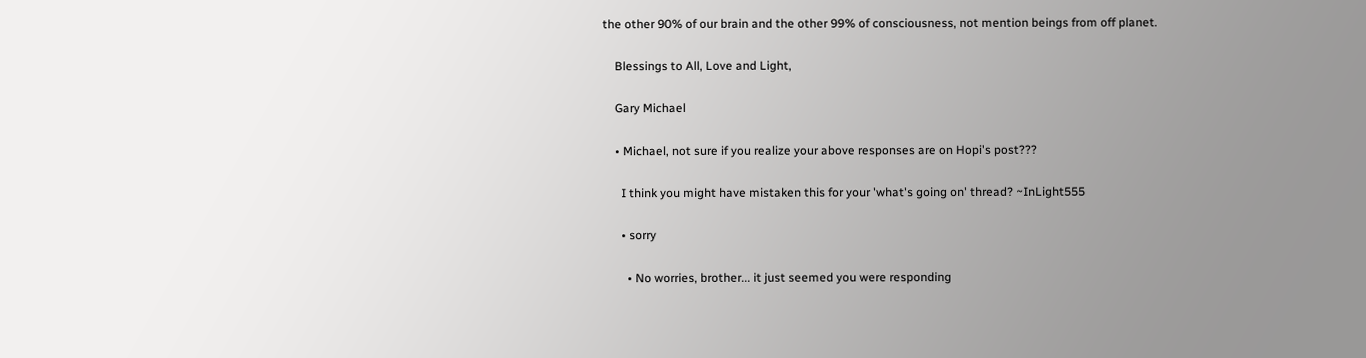the other 90% of our brain and the other 99% of consciousness, not mention beings from off planet.

    Blessings to All, Love and Light,

    Gary Michael

    • Michael, not sure if you realize your above responses are on Hopi's post???

      I think you might have mistaken this for your 'what's going on' thread? ~InLight555

      • sorry

        • No worries, brother... it just seemed you were responding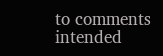to comments intended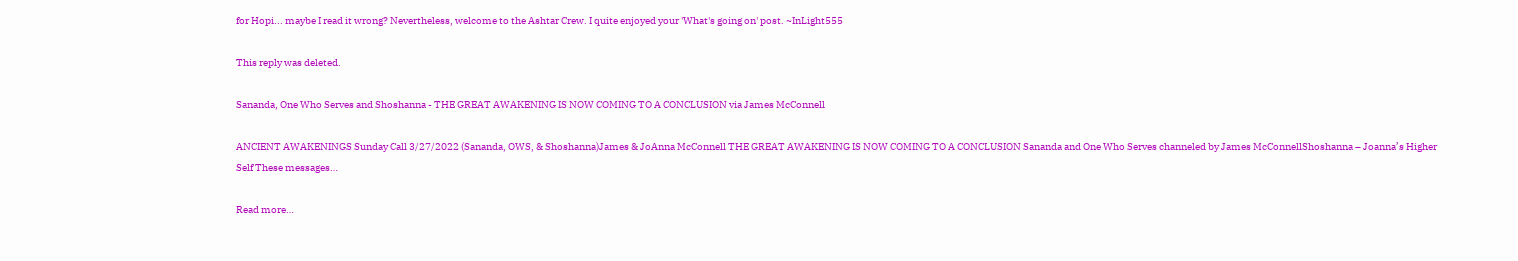for Hopi... maybe I read it wrong? Nevertheless, welcome to the Ashtar Crew. I quite enjoyed your 'What's going on' post. ~InLight555

This reply was deleted.

Sananda, One Who Serves and Shoshanna - THE GREAT AWAKENING IS NOW COMING TO A CONCLUSION via James McConnell

ANCIENT AWAKENINGS Sunday Call 3/27/2022 (Sananda, OWS, & Shoshanna)James & JoAnna McConnell THE GREAT AWAKENING IS NOW COMING TO A CONCLUSION Sananda and One Who Serves channeled by James McConnellShoshanna – Joanna’s Higher Self These messages…

Read more…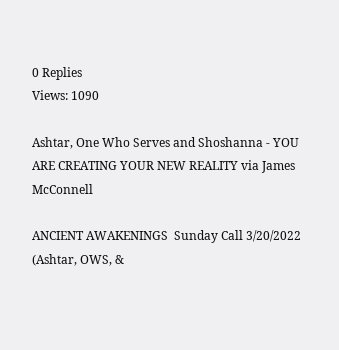0 Replies
Views: 1090

Ashtar, One Who Serves and Shoshanna - YOU ARE CREATING YOUR NEW REALITY via James McConnell

ANCIENT AWAKENINGS  Sunday Call 3/20/2022 (Ashtar, OWS, &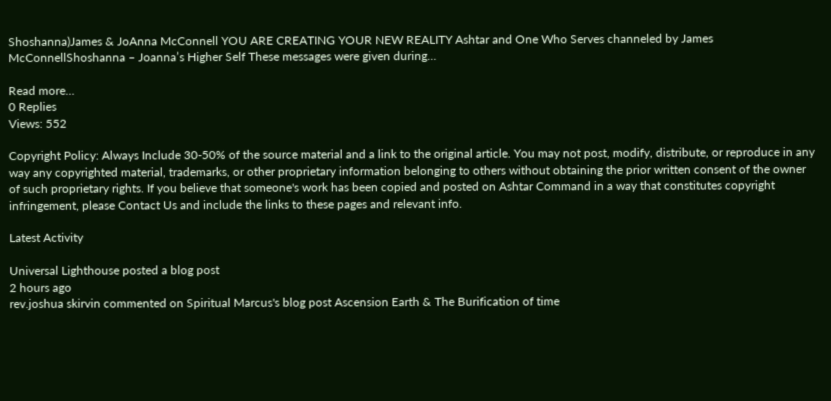Shoshanna)James & JoAnna McConnell YOU ARE CREATING YOUR NEW REALITY Ashtar and One Who Serves channeled by James McConnellShoshanna – Joanna’s Higher Self These messages were given during…

Read more…
0 Replies
Views: 552

Copyright Policy: Always Include 30-50% of the source material and a link to the original article. You may not post, modify, distribute, or reproduce in any way any copyrighted material, trademarks, or other proprietary information belonging to others without obtaining the prior written consent of the owner of such proprietary rights. If you believe that someone's work has been copied and posted on Ashtar Command in a way that constitutes copyright infringement, please Contact Us and include the links to these pages and relevant info.

Latest Activity

Universal Lighthouse posted a blog post
2 hours ago
rev.joshua skirvin commented on Spiritual Marcus's blog post Ascension Earth & The Burification of time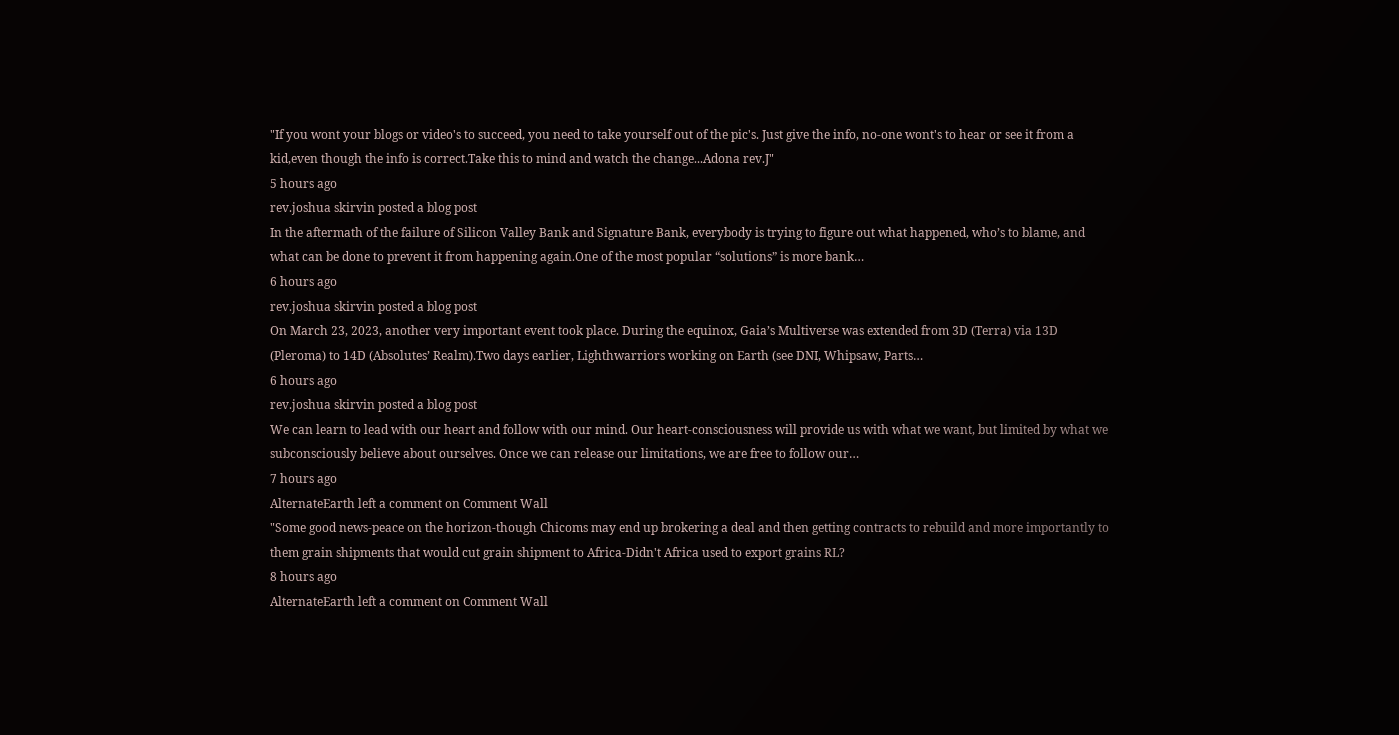"If you wont your blogs or video's to succeed, you need to take yourself out of the pic's. Just give the info, no-one wont's to hear or see it from a kid,even though the info is correct.Take this to mind and watch the change...Adona rev.J"
5 hours ago
rev.joshua skirvin posted a blog post
In the aftermath of the failure of Silicon Valley Bank and Signature Bank, everybody is trying to figure out what happened, who’s to blame, and what can be done to prevent it from happening again.One of the most popular “solutions” is more bank…
6 hours ago
rev.joshua skirvin posted a blog post
On March 23, 2023, another very important event took place. During the equinox, Gaia’s Multiverse was extended from 3D (Terra) via 13D (Pleroma) to 14D (Absolutes’ Realm).Two days earlier, Lighthwarriors working on Earth (see DNI, Whipsaw, Parts…
6 hours ago
rev.joshua skirvin posted a blog post
We can learn to lead with our heart and follow with our mind. Our heart-consciousness will provide us with what we want, but limited by what we subconsciously believe about ourselves. Once we can release our limitations, we are free to follow our…
7 hours ago
AlternateEarth left a comment on Comment Wall
"Some good news-peace on the horizon-though Chicoms may end up brokering a deal and then getting contracts to rebuild and more importantly to them grain shipments that would cut grain shipment to Africa-Didn't Africa used to export grains RL?
8 hours ago
AlternateEarth left a comment on Comment Wall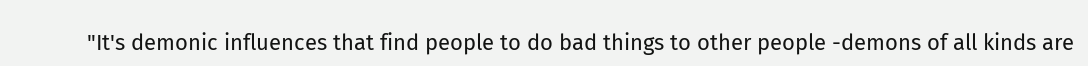"It's demonic influences that find people to do bad things to other people -demons of all kinds are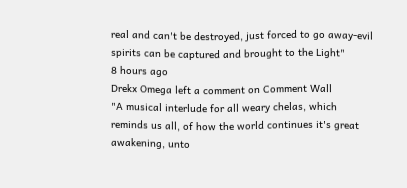real and can't be destroyed, just forced to go away-evil spirits can be captured and brought to the Light"
8 hours ago
Drekx Omega left a comment on Comment Wall
"A musical interlude for all weary chelas, which reminds us all, of how the world continues it's great awakening, unto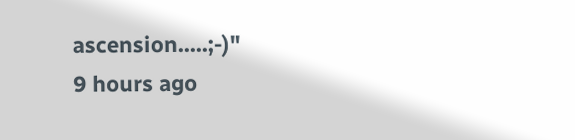ascension.....;-)"
9 hours ago